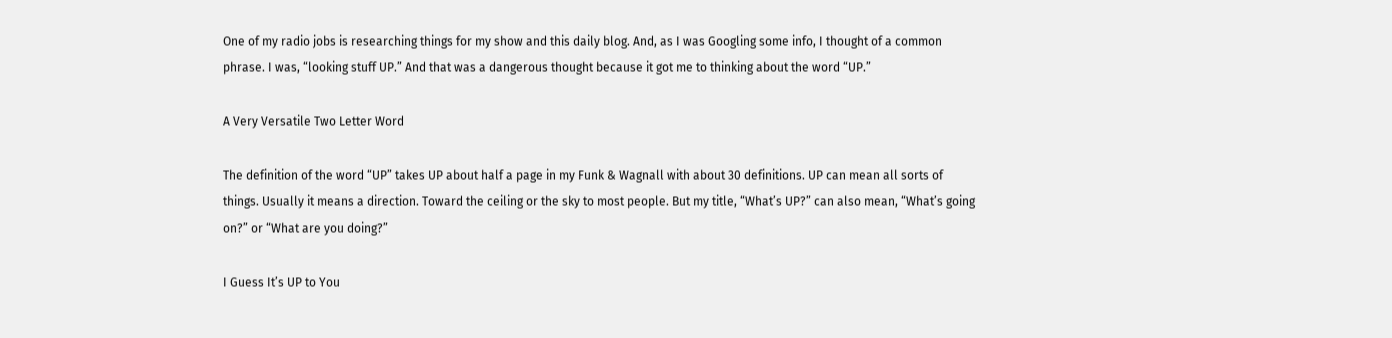One of my radio jobs is researching things for my show and this daily blog. And, as I was Googling some info, I thought of a common phrase. I was, “looking stuff UP.” And that was a dangerous thought because it got me to thinking about the word “UP.”

A Very Versatile Two Letter Word

The definition of the word “UP” takes UP about half a page in my Funk & Wagnall with about 30 definitions. UP can mean all sorts of things. Usually it means a direction. Toward the ceiling or the sky to most people. But my title, “What’s UP?” can also mean, “What’s going on?” or “What are you doing?”

I Guess It’s UP to You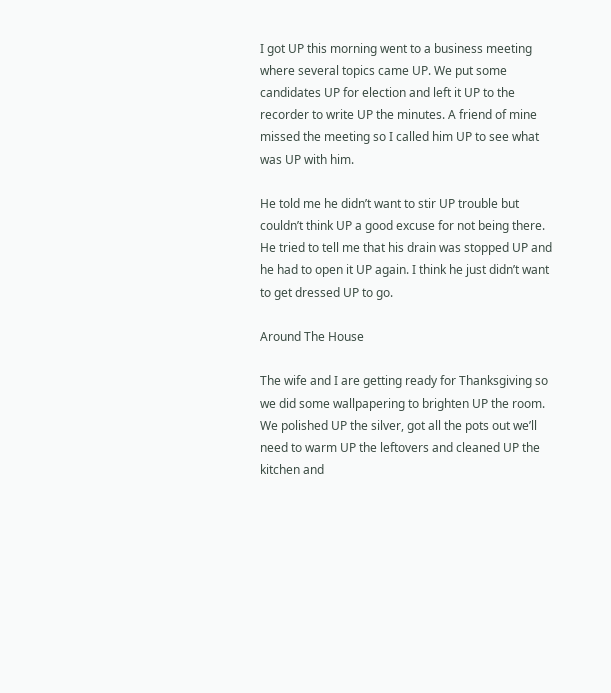I got UP this morning went to a business meeting where several topics came UP. We put some candidates UP for election and left it UP to the recorder to write UP the minutes. A friend of mine missed the meeting so I called him UP to see what was UP with him.

He told me he didn’t want to stir UP trouble but couldn’t think UP a good excuse for not being there. He tried to tell me that his drain was stopped UP and he had to open it UP again. I think he just didn’t want to get dressed UP to go.

Around The House

The wife and I are getting ready for Thanksgiving so we did some wallpapering to brighten UP the room. We polished UP the silver, got all the pots out we’ll need to warm UP the leftovers and cleaned UP the kitchen and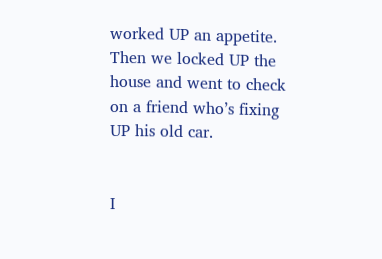worked UP an appetite. Then we locked UP the house and went to check on a friend who’s fixing UP his old car.


I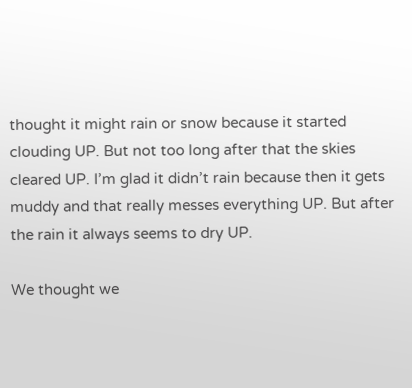thought it might rain or snow because it started clouding UP. But not too long after that the skies cleared UP. I’m glad it didn’t rain because then it gets muddy and that really messes everything UP. But after the rain it always seems to dry UP.

We thought we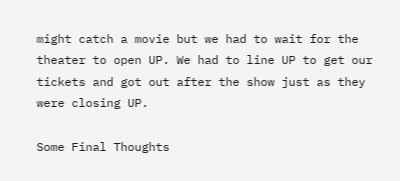might catch a movie but we had to wait for the theater to open UP. We had to line UP to get our tickets and got out after the show just as they were closing UP.

Some Final Thoughts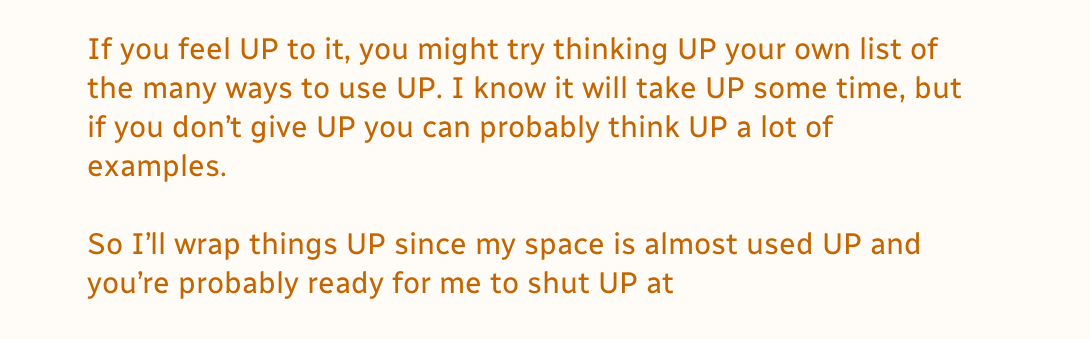If you feel UP to it, you might try thinking UP your own list of the many ways to use UP. I know it will take UP some time, but if you don’t give UP you can probably think UP a lot of examples.

So I’ll wrap things UP since my space is almost used UP and you’re probably ready for me to shut UP at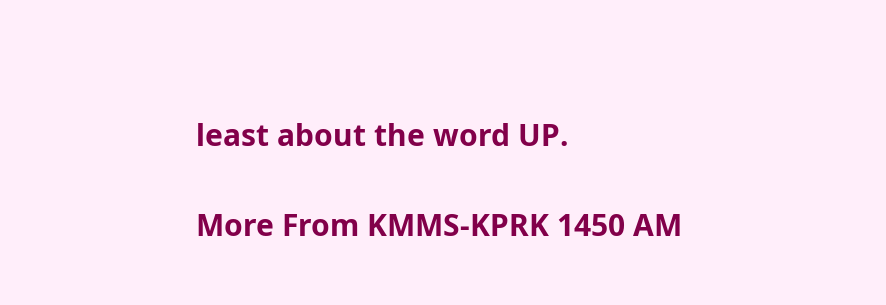least about the word UP.

More From KMMS-KPRK 1450 AM